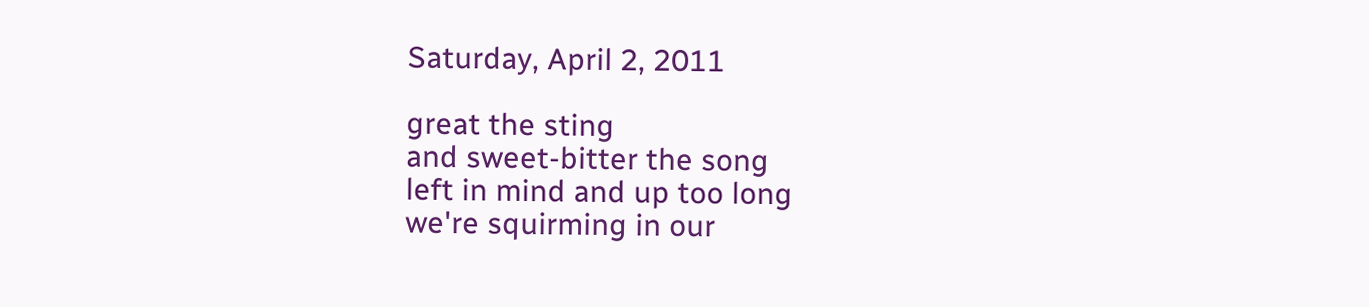Saturday, April 2, 2011

great the sting
and sweet-bitter the song
left in mind and up too long
we're squirming in our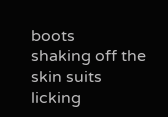boots
shaking off the skin suits
licking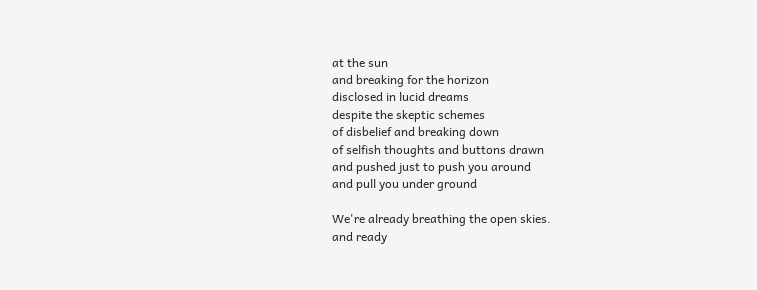at the sun
and breaking for the horizon
disclosed in lucid dreams
despite the skeptic schemes
of disbelief and breaking down
of selfish thoughts and buttons drawn
and pushed just to push you around
and pull you under ground

We're already breathing the open skies.
and ready